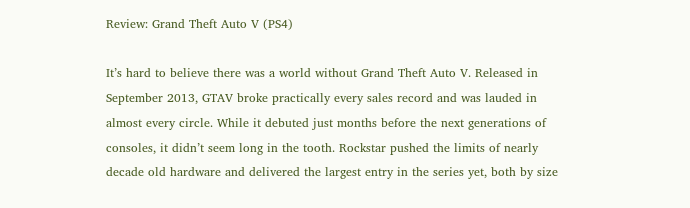Review: Grand Theft Auto V (PS4)

It’s hard to believe there was a world without Grand Theft Auto V. Released in September 2013, GTAV broke practically every sales record and was lauded in almost every circle. While it debuted just months before the next generations of consoles, it didn’t seem long in the tooth. Rockstar pushed the limits of nearly decade old hardware and delivered the largest entry in the series yet, both by size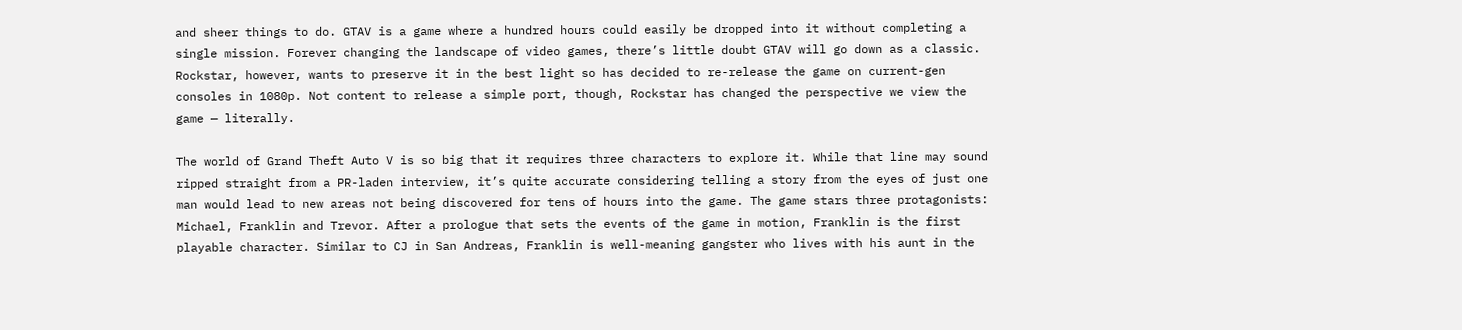and sheer things to do. GTAV is a game where a hundred hours could easily be dropped into it without completing a single mission. Forever changing the landscape of video games, there’s little doubt GTAV will go down as a classic. Rockstar, however, wants to preserve it in the best light so has decided to re-release the game on current-gen consoles in 1080p. Not content to release a simple port, though, Rockstar has changed the perspective we view the game — literally.

The world of Grand Theft Auto V is so big that it requires three characters to explore it. While that line may sound ripped straight from a PR-laden interview, it’s quite accurate considering telling a story from the eyes of just one man would lead to new areas not being discovered for tens of hours into the game. The game stars three protagonists: Michael, Franklin and Trevor. After a prologue that sets the events of the game in motion, Franklin is the first playable character. Similar to CJ in San Andreas, Franklin is well-meaning gangster who lives with his aunt in the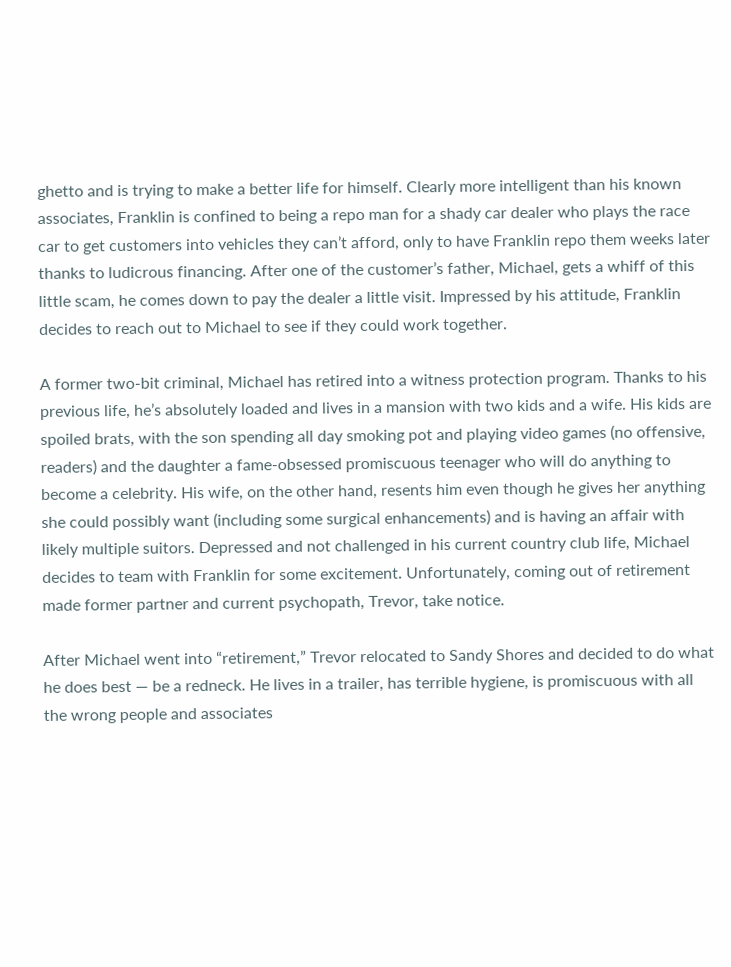ghetto and is trying to make a better life for himself. Clearly more intelligent than his known associates, Franklin is confined to being a repo man for a shady car dealer who plays the race car to get customers into vehicles they can’t afford, only to have Franklin repo them weeks later thanks to ludicrous financing. After one of the customer’s father, Michael, gets a whiff of this little scam, he comes down to pay the dealer a little visit. Impressed by his attitude, Franklin decides to reach out to Michael to see if they could work together.

A former two-bit criminal, Michael has retired into a witness protection program. Thanks to his previous life, he’s absolutely loaded and lives in a mansion with two kids and a wife. His kids are spoiled brats, with the son spending all day smoking pot and playing video games (no offensive, readers) and the daughter a fame-obsessed promiscuous teenager who will do anything to become a celebrity. His wife, on the other hand, resents him even though he gives her anything she could possibly want (including some surgical enhancements) and is having an affair with likely multiple suitors. Depressed and not challenged in his current country club life, Michael decides to team with Franklin for some excitement. Unfortunately, coming out of retirement made former partner and current psychopath, Trevor, take notice.

After Michael went into “retirement,” Trevor relocated to Sandy Shores and decided to do what he does best — be a redneck. He lives in a trailer, has terrible hygiene, is promiscuous with all the wrong people and associates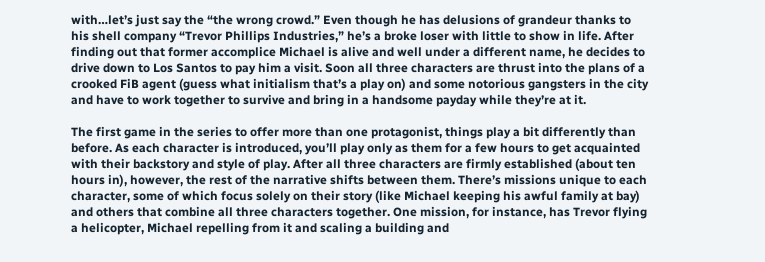with…let’s just say the “the wrong crowd.” Even though he has delusions of grandeur thanks to his shell company “Trevor Phillips Industries,” he’s a broke loser with little to show in life. After finding out that former accomplice Michael is alive and well under a different name, he decides to drive down to Los Santos to pay him a visit. Soon all three characters are thrust into the plans of a crooked FiB agent (guess what initialism that’s a play on) and some notorious gangsters in the city and have to work together to survive and bring in a handsome payday while they’re at it.

The first game in the series to offer more than one protagonist, things play a bit differently than before. As each character is introduced, you’ll play only as them for a few hours to get acquainted with their backstory and style of play. After all three characters are firmly established (about ten hours in), however, the rest of the narrative shifts between them. There’s missions unique to each character, some of which focus solely on their story (like Michael keeping his awful family at bay) and others that combine all three characters together. One mission, for instance, has Trevor flying a helicopter, Michael repelling from it and scaling a building and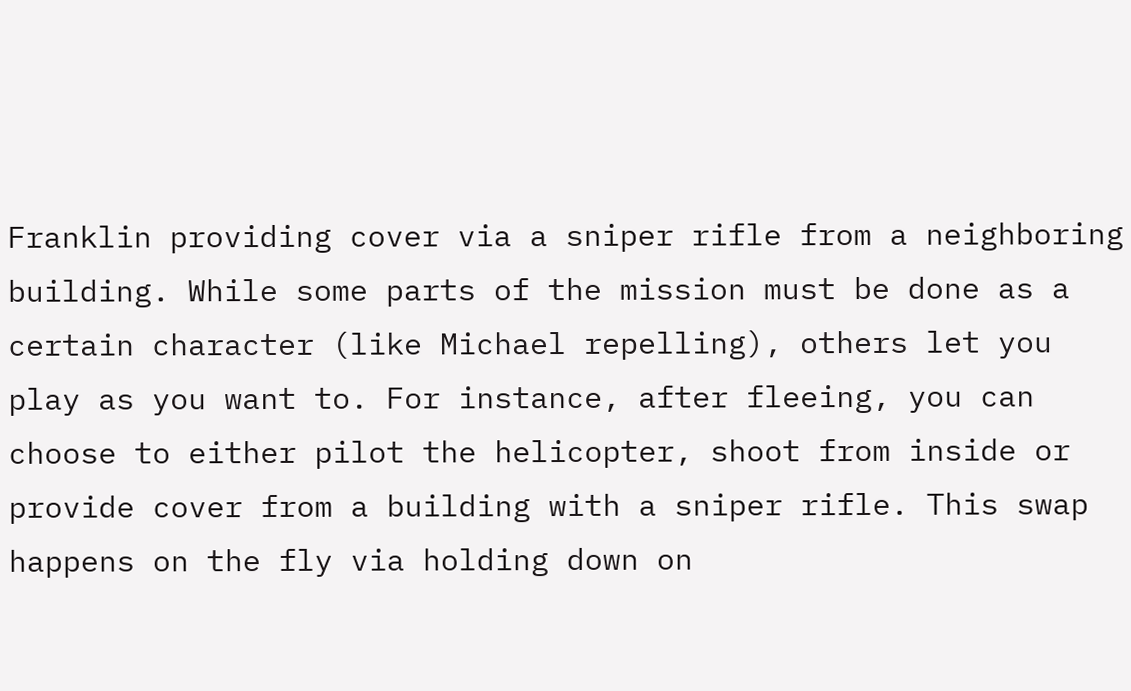Franklin providing cover via a sniper rifle from a neighboring building. While some parts of the mission must be done as a certain character (like Michael repelling), others let you play as you want to. For instance, after fleeing, you can choose to either pilot the helicopter, shoot from inside or provide cover from a building with a sniper rifle. This swap happens on the fly via holding down on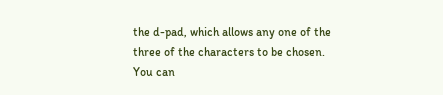the d-pad, which allows any one of the three of the characters to be chosen. You can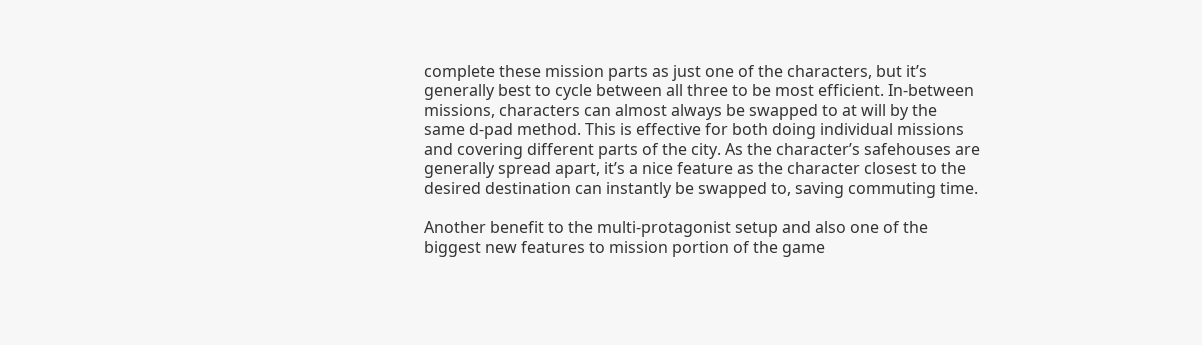complete these mission parts as just one of the characters, but it’s generally best to cycle between all three to be most efficient. In-between missions, characters can almost always be swapped to at will by the same d-pad method. This is effective for both doing individual missions and covering different parts of the city. As the character’s safehouses are generally spread apart, it’s a nice feature as the character closest to the desired destination can instantly be swapped to, saving commuting time.

Another benefit to the multi-protagonist setup and also one of the biggest new features to mission portion of the game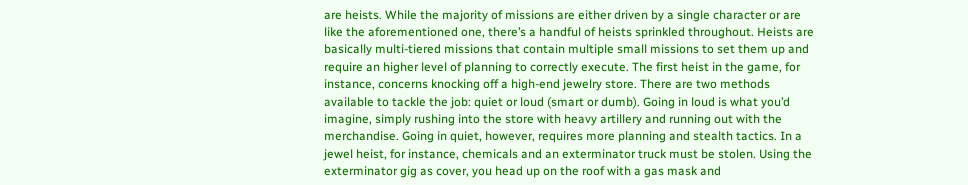are heists. While the majority of missions are either driven by a single character or are like the aforementioned one, there’s a handful of heists sprinkled throughout. Heists are basically multi-tiered missions that contain multiple small missions to set them up and require an higher level of planning to correctly execute. The first heist in the game, for instance, concerns knocking off a high-end jewelry store. There are two methods available to tackle the job: quiet or loud (smart or dumb). Going in loud is what you’d imagine, simply rushing into the store with heavy artillery and running out with the merchandise. Going in quiet, however, requires more planning and stealth tactics. In a jewel heist, for instance, chemicals and an exterminator truck must be stolen. Using the exterminator gig as cover, you head up on the roof with a gas mask and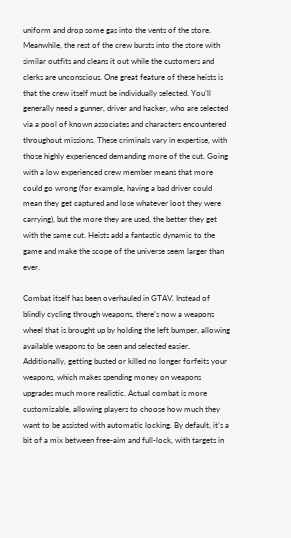uniform and drop some gas into the vents of the store. Meanwhile, the rest of the crew bursts into the store with similar outfits and cleans it out while the customers and clerks are unconscious. One great feature of these heists is that the crew itself must be individually selected. You’ll generally need a gunner, driver and hacker, who are selected via a pool of known associates and characters encountered throughout missions. These criminals vary in expertise, with those highly experienced demanding more of the cut. Going with a low experienced crew member means that more could go wrong (for example, having a bad driver could mean they get captured and lose whatever loot they were carrying), but the more they are used, the better they get with the same cut. Heists add a fantastic dynamic to the game and make the scope of the universe seem larger than ever.

Combat itself has been overhauled in GTAV. Instead of blindly cycling through weapons, there’s now a weapons wheel that is brought up by holding the left bumper, allowing available weapons to be seen and selected easier. Additionally, getting busted or killed no longer forfeits your weapons, which makes spending money on weapons upgrades much more realistic. Actual combat is more customizable, allowing players to choose how much they want to be assisted with automatic locking. By default, it’s a bit of a mix between free-aim and full-lock, with targets in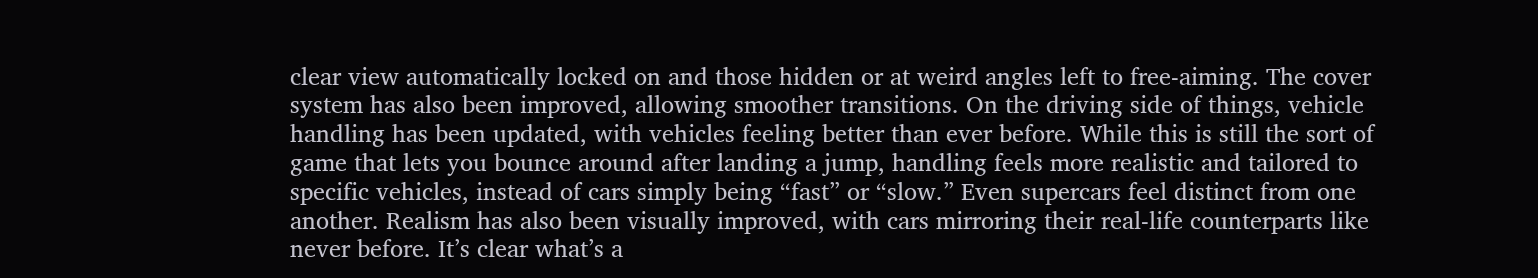clear view automatically locked on and those hidden or at weird angles left to free-aiming. The cover system has also been improved, allowing smoother transitions. On the driving side of things, vehicle handling has been updated, with vehicles feeling better than ever before. While this is still the sort of game that lets you bounce around after landing a jump, handling feels more realistic and tailored to specific vehicles, instead of cars simply being “fast” or “slow.” Even supercars feel distinct from one another. Realism has also been visually improved, with cars mirroring their real-life counterparts like never before. It’s clear what’s a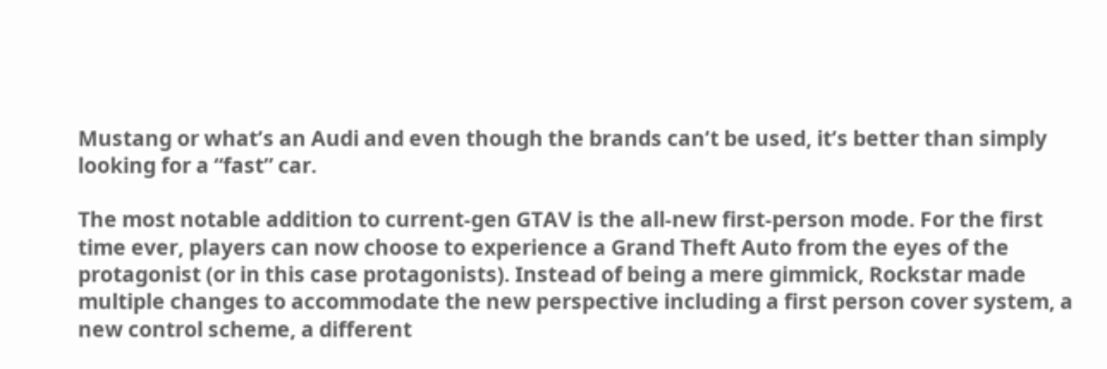Mustang or what’s an Audi and even though the brands can’t be used, it’s better than simply looking for a “fast” car.

The most notable addition to current-gen GTAV is the all-new first-person mode. For the first time ever, players can now choose to experience a Grand Theft Auto from the eyes of the protagonist (or in this case protagonists). Instead of being a mere gimmick, Rockstar made multiple changes to accommodate the new perspective including a first person cover system, a new control scheme, a different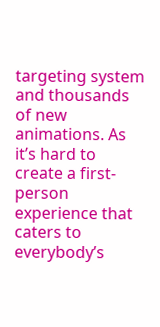targeting system and thousands of new animations. As it’s hard to create a first-person experience that caters to everybody’s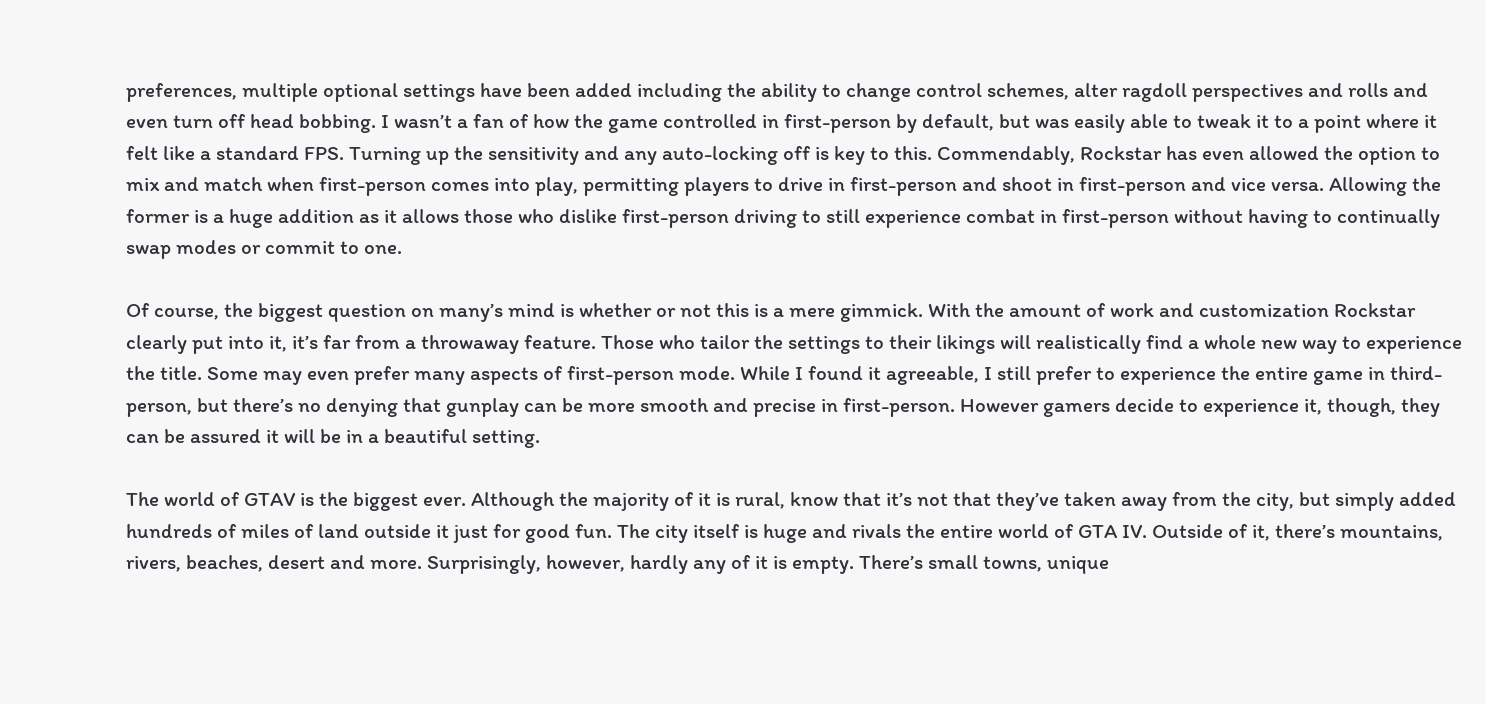preferences, multiple optional settings have been added including the ability to change control schemes, alter ragdoll perspectives and rolls and even turn off head bobbing. I wasn’t a fan of how the game controlled in first-person by default, but was easily able to tweak it to a point where it felt like a standard FPS. Turning up the sensitivity and any auto-locking off is key to this. Commendably, Rockstar has even allowed the option to mix and match when first-person comes into play, permitting players to drive in first-person and shoot in first-person and vice versa. Allowing the former is a huge addition as it allows those who dislike first-person driving to still experience combat in first-person without having to continually swap modes or commit to one.

Of course, the biggest question on many’s mind is whether or not this is a mere gimmick. With the amount of work and customization Rockstar clearly put into it, it’s far from a throwaway feature. Those who tailor the settings to their likings will realistically find a whole new way to experience the title. Some may even prefer many aspects of first-person mode. While I found it agreeable, I still prefer to experience the entire game in third-person, but there’s no denying that gunplay can be more smooth and precise in first-person. However gamers decide to experience it, though, they can be assured it will be in a beautiful setting.

The world of GTAV is the biggest ever. Although the majority of it is rural, know that it’s not that they’ve taken away from the city, but simply added hundreds of miles of land outside it just for good fun. The city itself is huge and rivals the entire world of GTA IV. Outside of it, there’s mountains, rivers, beaches, desert and more. Surprisingly, however, hardly any of it is empty. There’s small towns, unique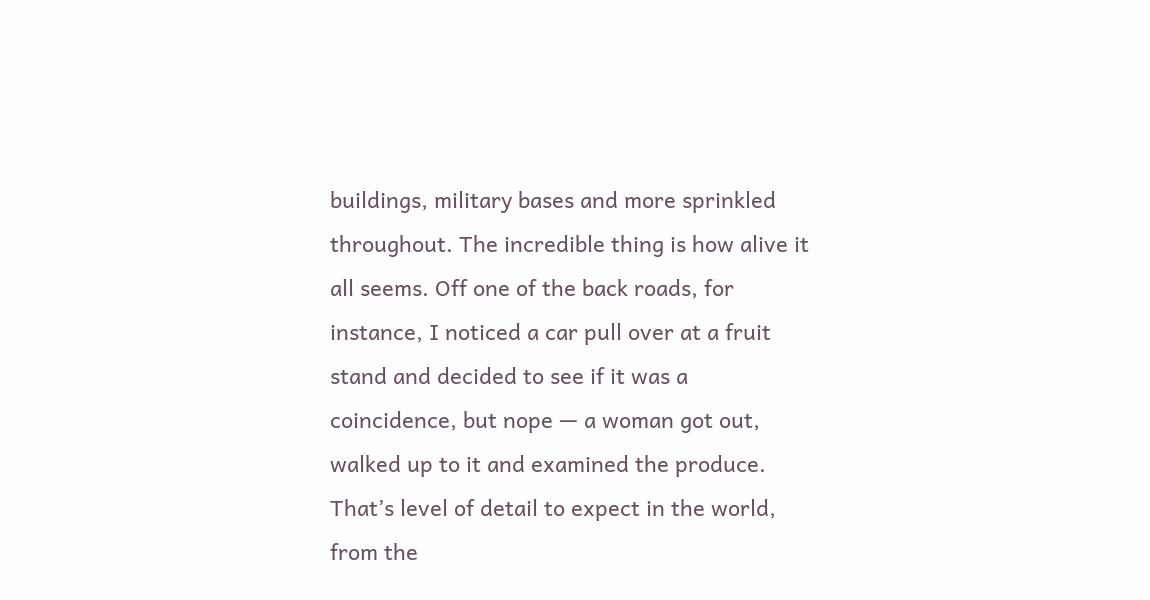buildings, military bases and more sprinkled throughout. The incredible thing is how alive it all seems. Off one of the back roads, for instance, I noticed a car pull over at a fruit stand and decided to see if it was a coincidence, but nope — a woman got out, walked up to it and examined the produce. That’s level of detail to expect in the world, from the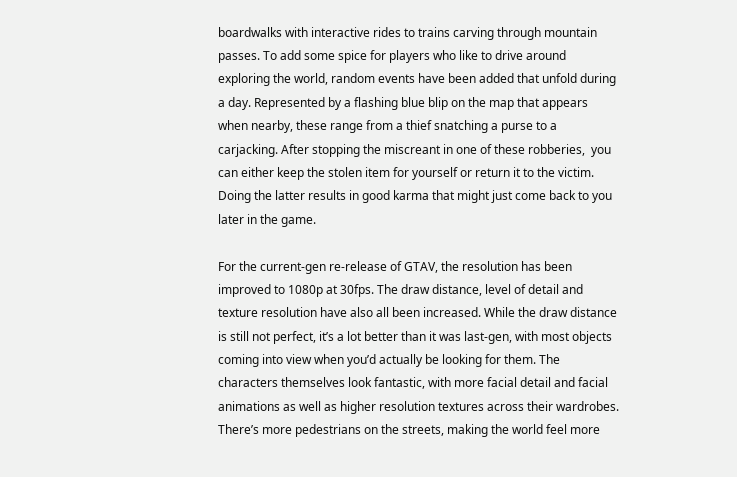boardwalks with interactive rides to trains carving through mountain passes. To add some spice for players who like to drive around exploring the world, random events have been added that unfold during a day. Represented by a flashing blue blip on the map that appears when nearby, these range from a thief snatching a purse to a carjacking. After stopping the miscreant in one of these robberies,  you can either keep the stolen item for yourself or return it to the victim. Doing the latter results in good karma that might just come back to you later in the game.

For the current-gen re-release of GTAV, the resolution has been improved to 1080p at 30fps. The draw distance, level of detail and texture resolution have also all been increased. While the draw distance is still not perfect, it’s a lot better than it was last-gen, with most objects coming into view when you’d actually be looking for them. The characters themselves look fantastic, with more facial detail and facial animations as well as higher resolution textures across their wardrobes. There’s more pedestrians on the streets, making the world feel more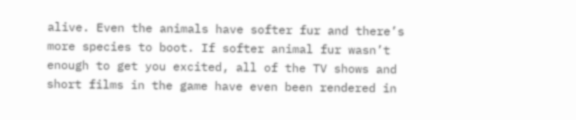alive. Even the animals have softer fur and there’s more species to boot. If softer animal fur wasn’t enough to get you excited, all of the TV shows and short films in the game have even been rendered in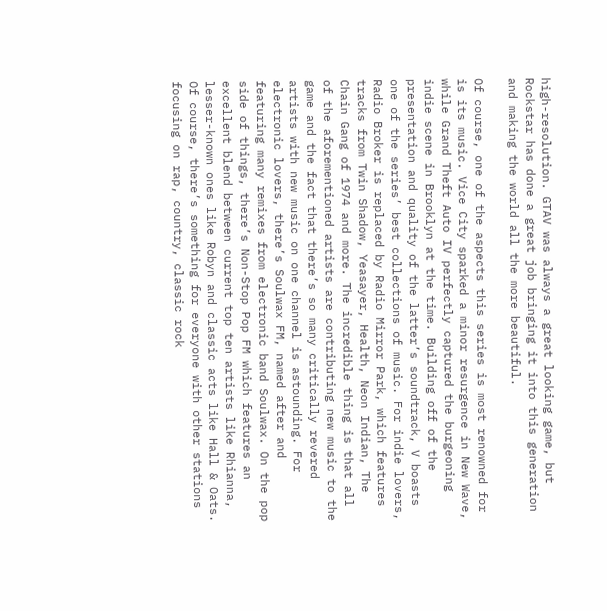high-resolution. GTAV was always a great looking game, but Rockstar has done a great job bringing it into this generation and making the world all the more beautiful.

Of course, one of the aspects this series is most renowned for is its music. Vice City sparked a minor resurgence in New Wave, while Grand Theft Auto IV perfectly captured the burgeoning indie scene in Brooklyn at the time. Building off of the presentation and quality of the latter’s soundtrack, V boasts one of the series’ best collections of music. For indie lovers, Radio Broker is replaced by Radio Mirror Park, which features tracks from Twin Shadow, Yeasayer, Health, Neon Indian, The Chain Gang of 1974 and more. The incredible thing is that all of the aforementioned artists are contributing new music to the game and the fact that there’s so many critically revered artists with new music on one channel is astounding. For electronic lovers, there’s Soulwax FM, named after and featuring many remixes from electronic band Soulwax. On the pop side of things, there’s Non-Stop Pop FM which features an excellent blend between current top ten artists like Rhianna, lesser-known ones like Robyn and classic acts like Hall & Oats. Of course, there’s something for everyone with other stations focusing on rap, country, classic rock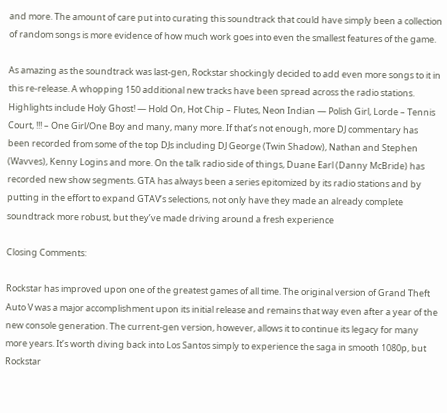and more. The amount of care put into curating this soundtrack that could have simply been a collection of random songs is more evidence of how much work goes into even the smallest features of the game.

As amazing as the soundtrack was last-gen, Rockstar shockingly decided to add even more songs to it in this re-release. A whopping 150 additional new tracks have been spread across the radio stations. Highlights include Holy Ghost! — Hold On, Hot Chip – Flutes, Neon Indian — Polish Girl, Lorde – Tennis Court, !!! – One Girl/One Boy and many, many more. If that’s not enough, more DJ commentary has been recorded from some of the top DJs including DJ George (Twin Shadow), Nathan and Stephen (Wavves), Kenny Logins and more. On the talk radio side of things, Duane Earl (Danny McBride) has recorded new show segments. GTA has always been a series epitomized by its radio stations and by putting in the effort to expand GTAV’s selections, not only have they made an already complete soundtrack more robust, but they’ve made driving around a fresh experience

Closing Comments:

Rockstar has improved upon one of the greatest games of all time. The original version of Grand Theft Auto V was a major accomplishment upon its initial release and remains that way even after a year of the new console generation. The current-gen version, however, allows it to continue its legacy for many more years. It’s worth diving back into Los Santos simply to experience the saga in smooth 1080p, but Rockstar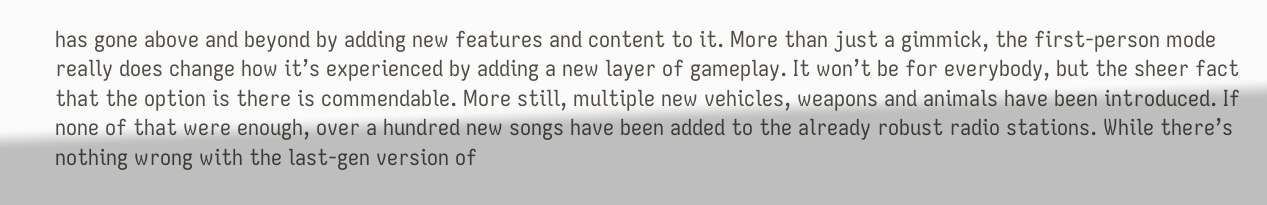has gone above and beyond by adding new features and content to it. More than just a gimmick, the first-person mode really does change how it’s experienced by adding a new layer of gameplay. It won’t be for everybody, but the sheer fact that the option is there is commendable. More still, multiple new vehicles, weapons and animals have been introduced. If none of that were enough, over a hundred new songs have been added to the already robust radio stations. While there’s nothing wrong with the last-gen version of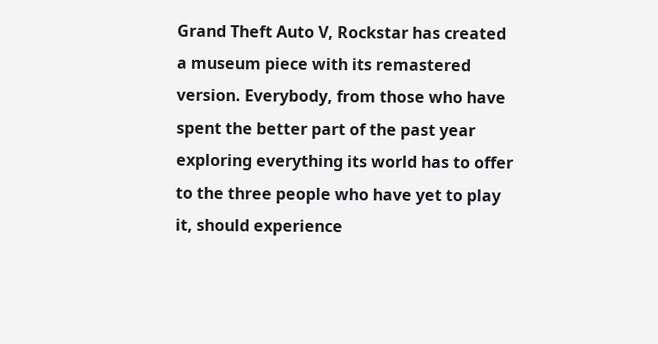Grand Theft Auto V, Rockstar has created a museum piece with its remastered version. Everybody, from those who have spent the better part of the past year exploring everything its world has to offer to the three people who have yet to play it, should experience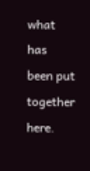what has been put together here.